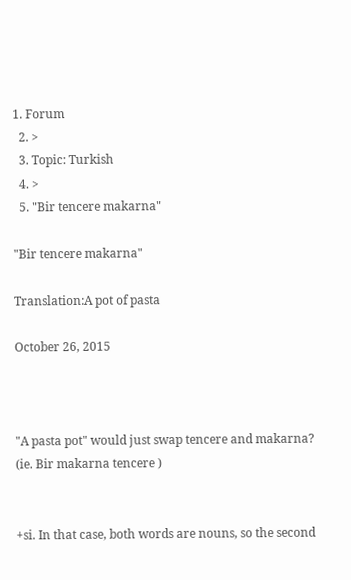1. Forum
  2. >
  3. Topic: Turkish
  4. >
  5. "Bir tencere makarna"

"Bir tencere makarna"

Translation:A pot of pasta

October 26, 2015



"A pasta pot" would just swap tencere and makarna? (ie. Bir makarna tencere )


+si. In that case, both words are nouns, so the second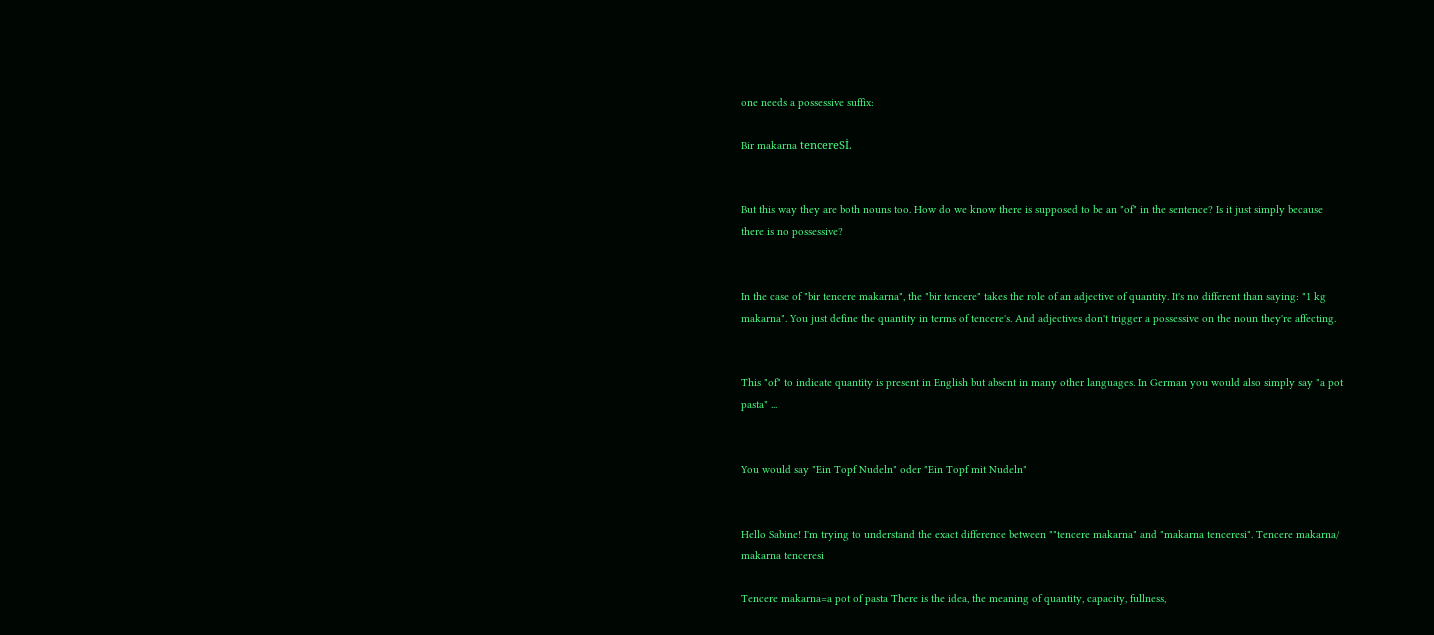one needs a possessive suffix:

Bir makarna tencereSİ.


But this way they are both nouns too. How do we know there is supposed to be an "of" in the sentence? Is it just simply because there is no possessive?


In the case of "bir tencere makarna", the "bir tencere" takes the role of an adjective of quantity. It's no different than saying: "1 kg makarna". You just define the quantity in terms of tencere's. And adjectives don't trigger a possessive on the noun they're affecting.


This "of" to indicate quantity is present in English but absent in many other languages. In German you would also simply say "a pot pasta" ...


You would say "Ein Topf Nudeln" oder "Ein Topf mit Nudeln"


Hello Sabine! I'm trying to understand the exact difference between ""tencere makarna" and "makarna tenceresi". Tencere makarna/ makarna tenceresi

Tencere makarna=a pot of pasta There is the idea, the meaning of quantity, capacity, fullness,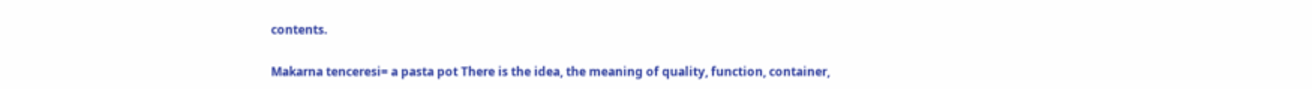contents.

Makarna tenceresi= a pasta pot There is the idea, the meaning of quality, function, container,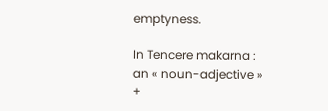emptyness.

In Tencere makarna : an « noun-adjective » +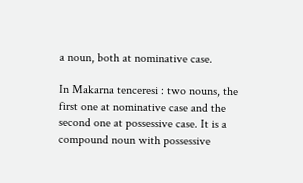a noun, both at nominative case.

In Makarna tenceresi : two nouns, the first one at nominative case and the second one at possessive case. It is a compound noun with possessive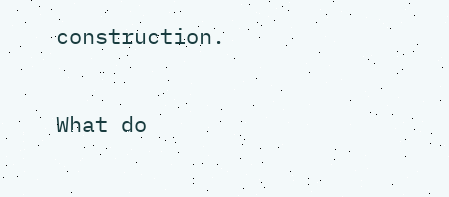construction.

What do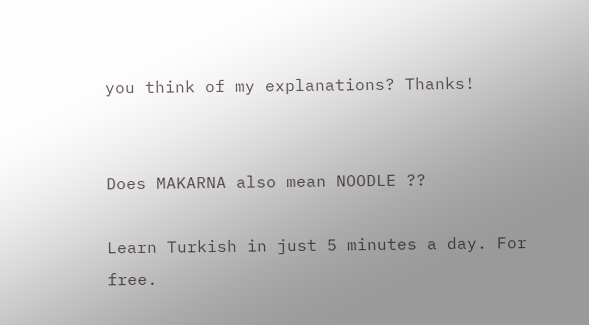you think of my explanations? Thanks!


Does MAKARNA also mean NOODLE ??

Learn Turkish in just 5 minutes a day. For free.